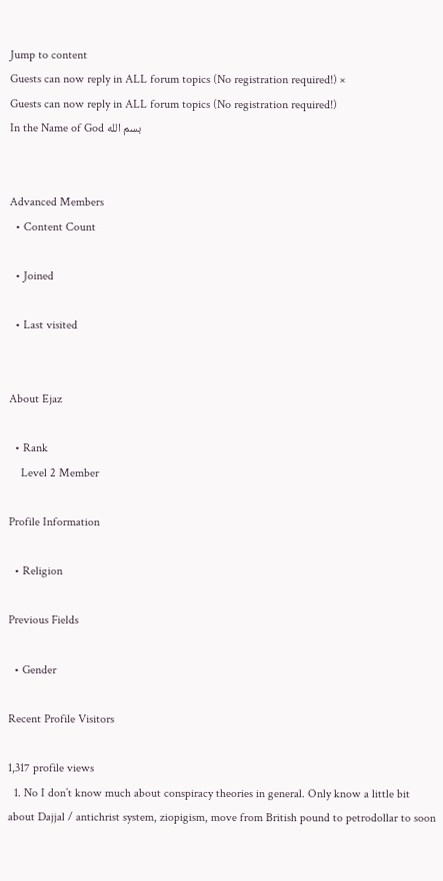Jump to content
Guests can now reply in ALL forum topics (No registration required!) ×
Guests can now reply in ALL forum topics (No registration required!)
In the Name of God بسم الله


Advanced Members
  • Content Count

  • Joined

  • Last visited


About Ejaz

  • Rank
    Level 2 Member

Profile Information

  • Religion

Previous Fields

  • Gender

Recent Profile Visitors

1,317 profile views
  1. No I don’t know much about conspiracy theories in general. Only know a little bit about Dajjal / antichrist system, ziopigism, move from British pound to petrodollar to soon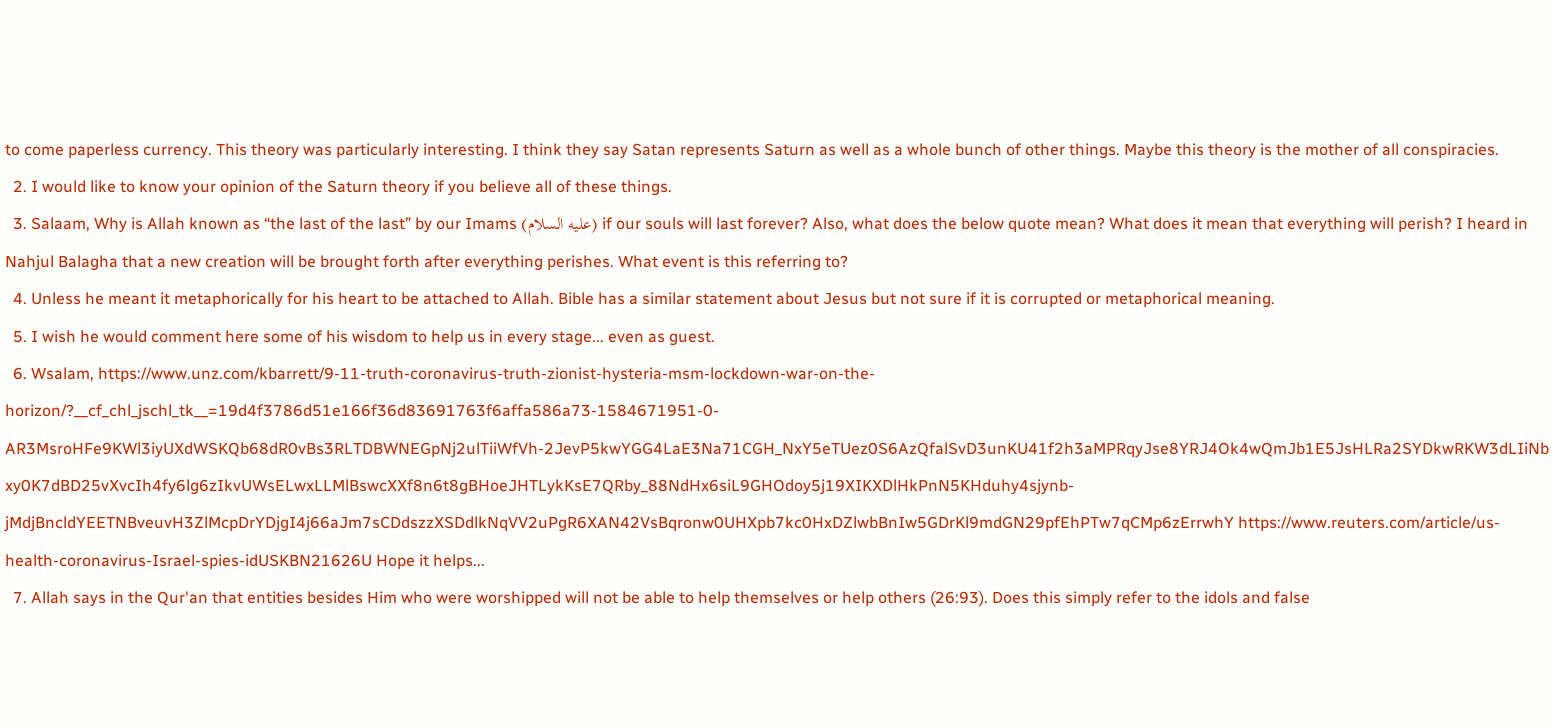to come paperless currency. This theory was particularly interesting. I think they say Satan represents Saturn as well as a whole bunch of other things. Maybe this theory is the mother of all conspiracies.
  2. I would like to know your opinion of the Saturn theory if you believe all of these things.
  3. Salaam, Why is Allah known as “the last of the last” by our Imams (عليه السلام) if our souls will last forever? Also, what does the below quote mean? What does it mean that everything will perish? I heard in Nahjul Balagha that a new creation will be brought forth after everything perishes. What event is this referring to?
  4. Unless he meant it metaphorically for his heart to be attached to Allah. Bible has a similar statement about Jesus but not sure if it is corrupted or metaphorical meaning.
  5. I wish he would comment here some of his wisdom to help us in every stage... even as guest.
  6. Wsalam, https://www.unz.com/kbarrett/9-11-truth-coronavirus-truth-zionist-hysteria-msm-lockdown-war-on-the-horizon/?__cf_chl_jschl_tk__=19d4f3786d51e166f36d83691763f6affa586a73-1584671951-0-AR3MsroHFe9KWl3iyUXdWSKQb68dR0vBs3RLTDBWNEGpNj2ulTiiWfVh-2JevP5kwYGG4LaE3Na71CGH_NxY5eTUez0S6AzQfalSvD3unKU41f2h3aMPRqyJse8YRJ4Ok4wQmJb1E5JsHLRa2SYDkwRKW3dLIiNbxy0K7dBD25vXvcIh4fy6lg6zIkvUWsELwxLLMlBswcXXf8n6t8gBHoeJHTLykKsE7QRby_88NdHx6siL9GHOdoy5j19XIKXDlHkPnN5KHduhy4sjynb-jMdjBncldYEETNBveuvH3ZlMcpDrYDjgI4j66aJm7sCDdszzXSDdlkNqVV2uPgR6XAN42VsBqronw0UHXpb7kc0HxDZlwbBnIw5GDrKl9mdGN29pfEhPTw7qCMp6zErrwhY https://www.reuters.com/article/us-health-coronavirus-Israel-spies-idUSKBN21626U Hope it helps...
  7. Allah says in the Qur'an that entities besides Him who were worshipped will not be able to help themselves or help others (26:93). Does this simply refer to the idols and false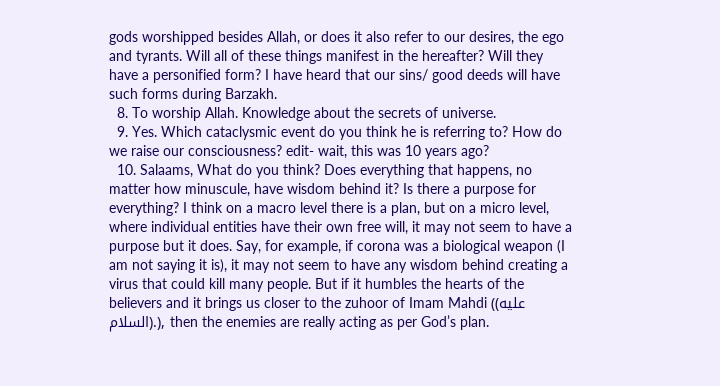gods worshipped besides Allah, or does it also refer to our desires, the ego and tyrants. Will all of these things manifest in the hereafter? Will they have a personified form? I have heard that our sins/ good deeds will have such forms during Barzakh.
  8. To worship Allah. Knowledge about the secrets of universe.
  9. Yes. Which cataclysmic event do you think he is referring to? How do we raise our consciousness? edit- wait, this was 10 years ago?
  10. Salaams, What do you think? Does everything that happens, no matter how minuscule, have wisdom behind it? Is there a purpose for everything? I think on a macro level there is a plan, but on a micro level, where individual entities have their own free will, it may not seem to have a purpose but it does. Say, for example, if corona was a biological weapon (I am not saying it is), it may not seem to have any wisdom behind creating a virus that could kill many people. But if it humbles the hearts of the believers and it brings us closer to the zuhoor of Imam Mahdi ((عليه السلام).), then the enemies are really acting as per God’s plan.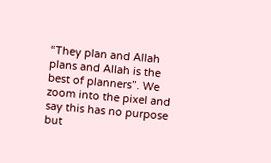“They plan and Allah plans and Allah is the best of planners”. We zoom into the pixel and say this has no purpose but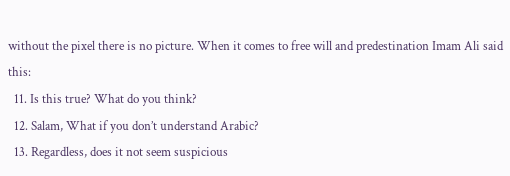without the pixel there is no picture. When it comes to free will and predestination Imam Ali said this:
  11. Is this true? What do you think?
  12. Salam, What if you don’t understand Arabic?
  13. Regardless, does it not seem suspicious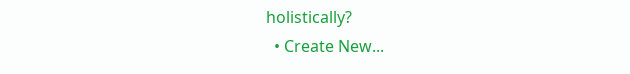holistically?
  • Create New...